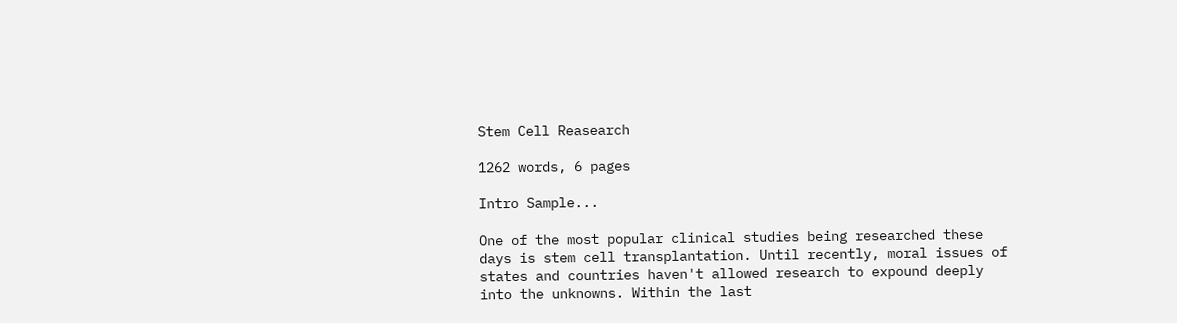Stem Cell Reasearch

1262 words, 6 pages

Intro Sample...

One of the most popular clinical studies being researched these days is stem cell transplantation. Until recently, moral issues of states and countries haven't allowed research to expound deeply into the unknowns. Within the last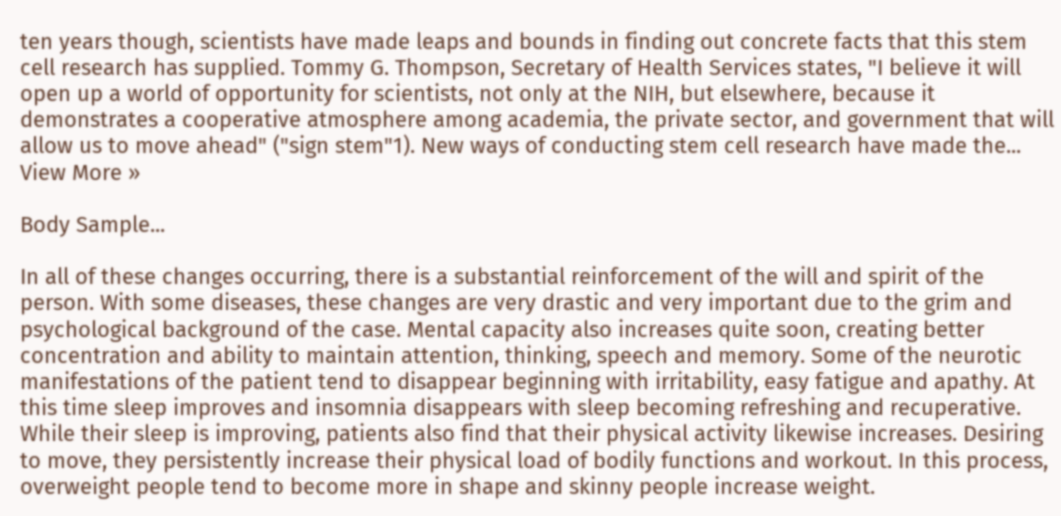ten years though, scientists have made leaps and bounds in finding out concrete facts that this stem cell research has supplied. Tommy G. Thompson, Secretary of Health Services states, "I believe it will open up a world of opportunity for scientists, not only at the NIH, but elsewhere, because it demonstrates a cooperative atmosphere among academia, the private sector, and government that will allow us to move ahead" ("sign stem"1). New ways of conducting stem cell research have made the... View More »

Body Sample...

In all of these changes occurring, there is a substantial reinforcement of the will and spirit of the person. With some diseases, these changes are very drastic and very important due to the grim and psychological background of the case. Mental capacity also increases quite soon, creating better concentration and ability to maintain attention, thinking, speech and memory. Some of the neurotic manifestations of the patient tend to disappear beginning with irritability, easy fatigue and apathy. At this time sleep improves and insomnia disappears with sleep becoming refreshing and recuperative.
While their sleep is improving, patients also find that their physical activity likewise increases. Desiring to move, they persistently increase their physical load of bodily functions and workout. In this process, overweight people tend to become more in shape and skinny people increase weight.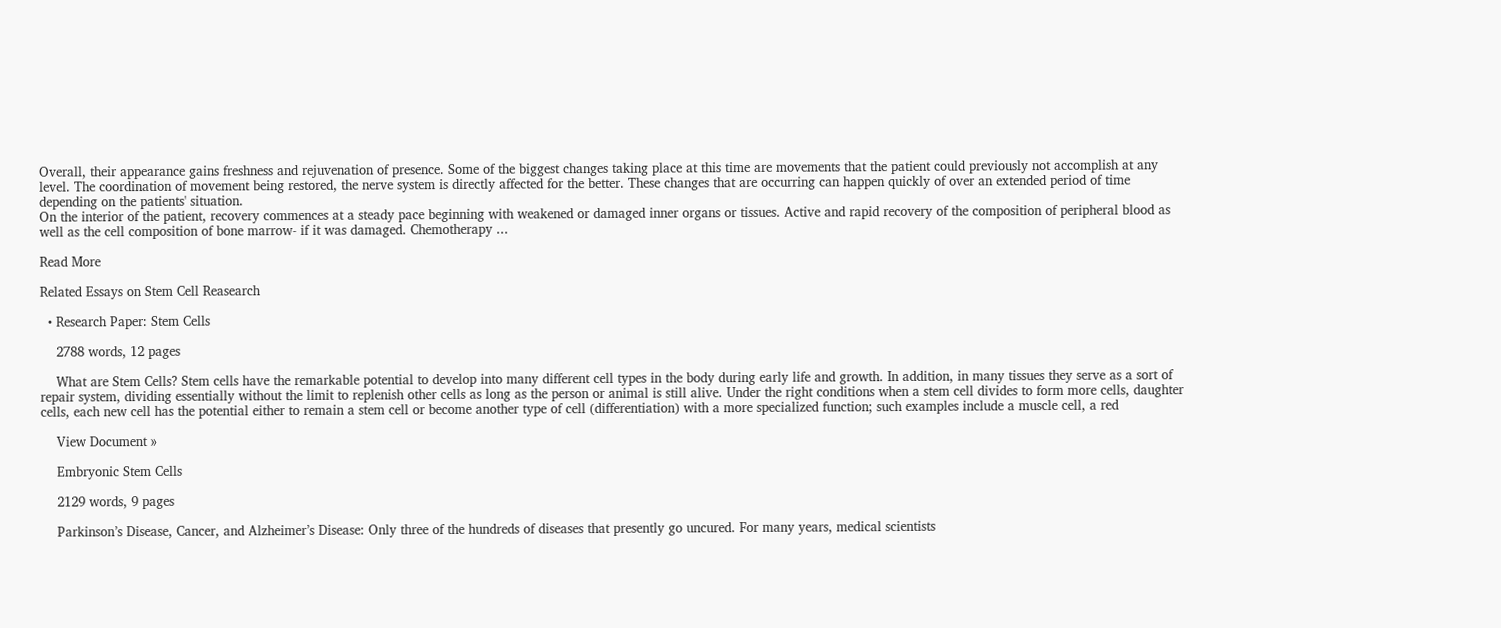Overall, their appearance gains freshness and rejuvenation of presence. Some of the biggest changes taking place at this time are movements that the patient could previously not accomplish at any level. The coordination of movement being restored, the nerve system is directly affected for the better. These changes that are occurring can happen quickly of over an extended period of time depending on the patients' situation.
On the interior of the patient, recovery commences at a steady pace beginning with weakened or damaged inner organs or tissues. Active and rapid recovery of the composition of peripheral blood as well as the cell composition of bone marrow- if it was damaged. Chemotherapy ...

Read More

Related Essays on Stem Cell Reasearch

  • Research Paper: Stem Cells

    2788 words, 12 pages

    What are Stem Cells? Stem cells have the remarkable potential to develop into many different cell types in the body during early life and growth. In addition, in many tissues they serve as a sort of repair system, dividing essentially without the limit to replenish other cells as long as the person or animal is still alive. Under the right conditions when a stem cell divides to form more cells, daughter cells, each new cell has the potential either to remain a stem cell or become another type of cell (differentiation) with a more specialized function; such examples include a muscle cell, a red

    View Document »

    Embryonic Stem Cells

    2129 words, 9 pages

    Parkinson’s Disease, Cancer, and Alzheimer’s Disease: Only three of the hundreds of diseases that presently go uncured. For many years, medical scientists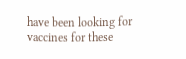have been looking for vaccines for these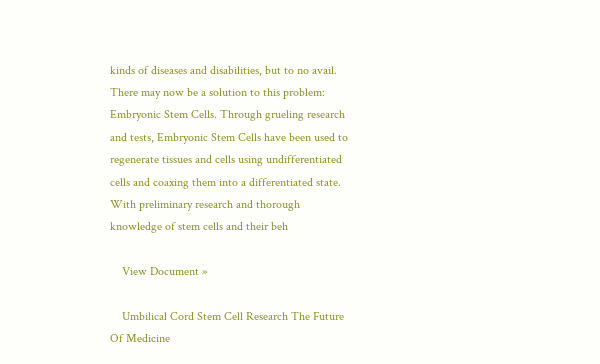kinds of diseases and disabilities, but to no avail. There may now be a solution to this problem: Embryonic Stem Cells. Through grueling research and tests, Embryonic Stem Cells have been used to regenerate tissues and cells using undifferentiated cells and coaxing them into a differentiated state. With preliminary research and thorough knowledge of stem cells and their beh

    View Document »

    Umbilical Cord Stem Cell Research The Future Of Medicine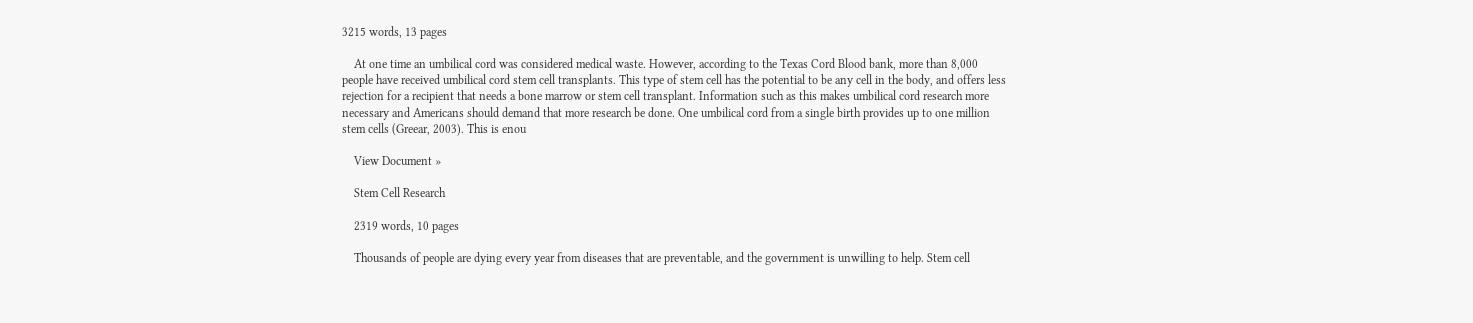3215 words, 13 pages

    At one time an umbilical cord was considered medical waste. However, according to the Texas Cord Blood bank, more than 8,000 people have received umbilical cord stem cell transplants. This type of stem cell has the potential to be any cell in the body, and offers less rejection for a recipient that needs a bone marrow or stem cell transplant. Information such as this makes umbilical cord research more necessary and Americans should demand that more research be done. One umbilical cord from a single birth provides up to one million stem cells (Greear, 2003). This is enou

    View Document »

    Stem Cell Research

    2319 words, 10 pages

    Thousands of people are dying every year from diseases that are preventable, and the government is unwilling to help. Stem cell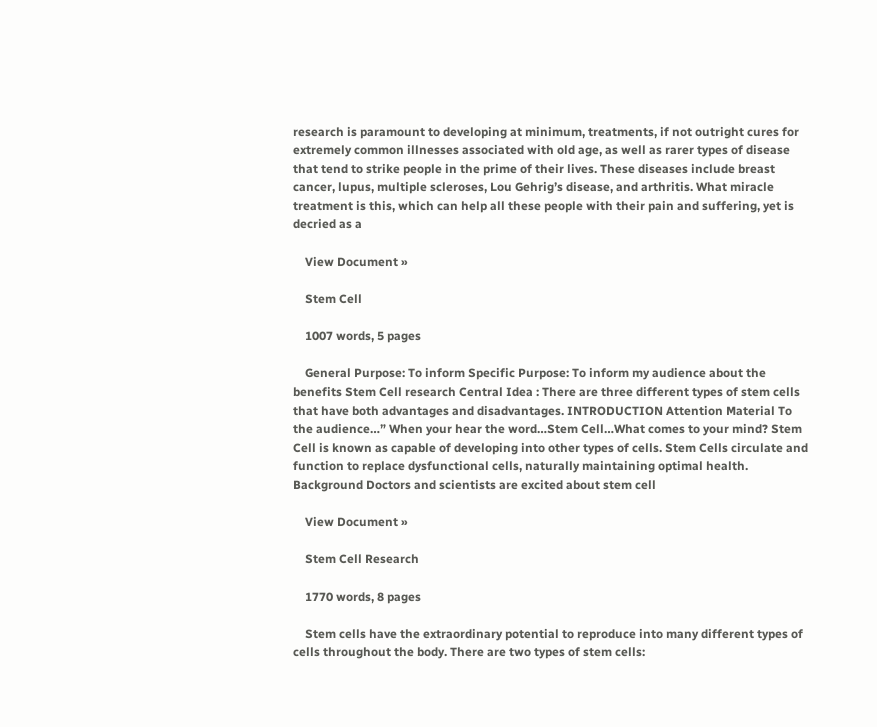research is paramount to developing at minimum, treatments, if not outright cures for extremely common illnesses associated with old age, as well as rarer types of disease that tend to strike people in the prime of their lives. These diseases include breast cancer, lupus, multiple scleroses, Lou Gehrig’s disease, and arthritis. What miracle treatment is this, which can help all these people with their pain and suffering, yet is decried as a

    View Document »

    Stem Cell

    1007 words, 5 pages

    General Purpose: To inform Specific Purpose: To inform my audience about the benefits Stem Cell research Central Idea : There are three different types of stem cells that have both advantages and disadvantages. INTRODUCTION Attention Material To the audience…” When your hear the word…Stem Cell…What comes to your mind? Stem Cell is known as capable of developing into other types of cells. Stem Cells circulate and function to replace dysfunctional cells, naturally maintaining optimal health. Background Doctors and scientists are excited about stem cell

    View Document »

    Stem Cell Research

    1770 words, 8 pages

    Stem cells have the extraordinary potential to reproduce into many different types of cells throughout the body. There are two types of stem cells: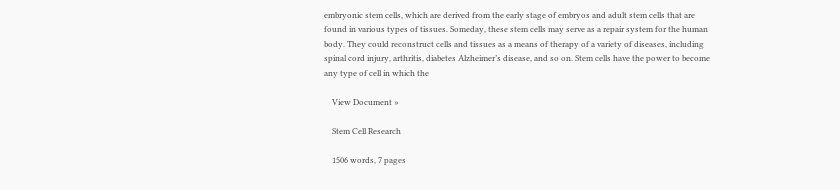embryonic stem cells, which are derived from the early stage of embryos and adult stem cells that are found in various types of tissues. Someday, these stem cells may serve as a repair system for the human body. They could reconstruct cells and tissues as a means of therapy of a variety of diseases, including spinal cord injury, arthritis, diabetes Alzheimer’s disease, and so on. Stem cells have the power to become any type of cell in which the

    View Document »

    Stem Cell Research

    1506 words, 7 pages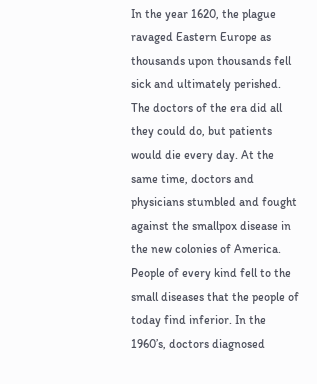In the year 1620, the plague ravaged Eastern Europe as thousands upon thousands fell sick and ultimately perished. The doctors of the era did all they could do, but patients would die every day. At the same time, doctors and physicians stumbled and fought against the smallpox disease in the new colonies of America. People of every kind fell to the small diseases that the people of today find inferior. In the 1960’s, doctors diagnosed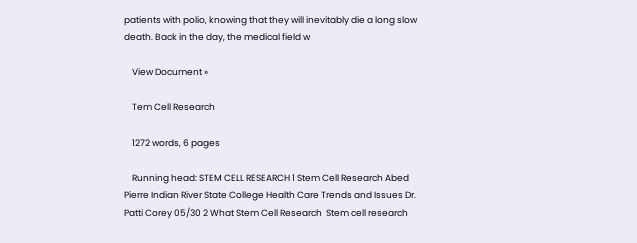patients with polio, knowing that they will inevitably die a long slow death. Back in the day, the medical field w

    View Document »

    Tem Cell Research

    1272 words, 6 pages

    Running head: STEM CELL RESEARCH 1 Stem Cell Research Abed Pierre Indian River State College Health Care Trends and Issues Dr. Patti Corey 05/30 2 What Stem Cell Research  Stem cell research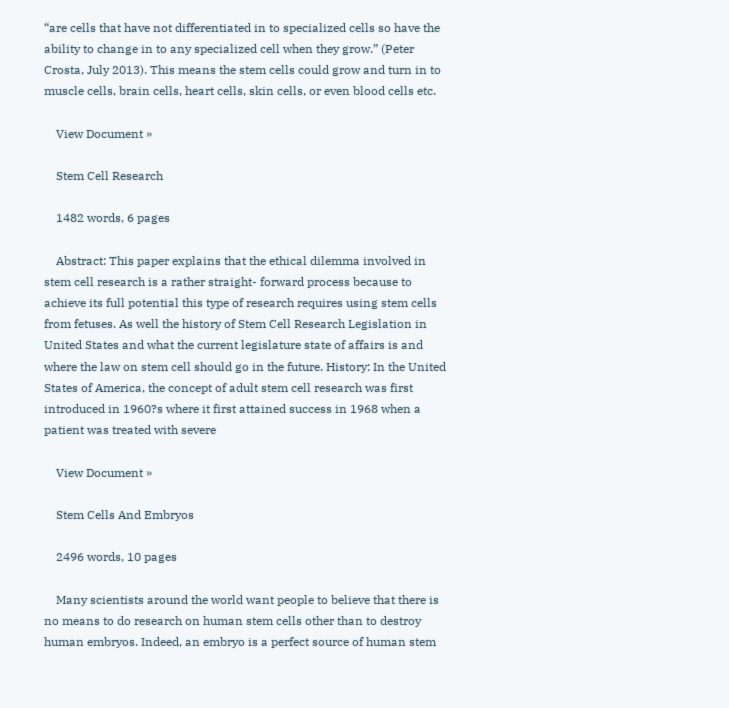“are cells that have not differentiated in to specialized cells so have the ability to change in to any specialized cell when they grow.” (Peter Crosta, July 2013). This means the stem cells could grow and turn in to muscle cells, brain cells, heart cells, skin cells, or even blood cells etc.

    View Document »

    Stem Cell Research

    1482 words, 6 pages

    Abstract: This paper explains that the ethical dilemma involved in stem cell research is a rather straight- forward process because to achieve its full potential this type of research requires using stem cells from fetuses. As well the history of Stem Cell Research Legislation in United States and what the current legislature state of affairs is and where the law on stem cell should go in the future. History: In the United States of America, the concept of adult stem cell research was first introduced in 1960?s where it first attained success in 1968 when a patient was treated with severe

    View Document »

    Stem Cells And Embryos

    2496 words, 10 pages

    Many scientists around the world want people to believe that there is no means to do research on human stem cells other than to destroy human embryos. Indeed, an embryo is a perfect source of human stem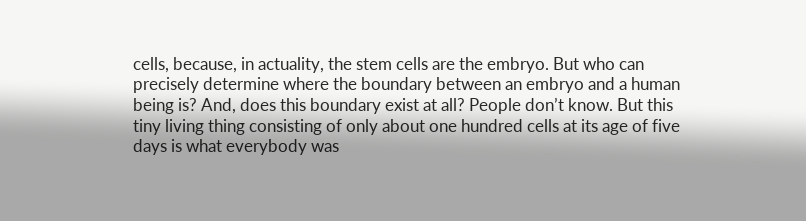cells, because, in actuality, the stem cells are the embryo. But who can precisely determine where the boundary between an embryo and a human being is? And, does this boundary exist at all? People don’t know. But this tiny living thing consisting of only about one hundred cells at its age of five days is what everybody was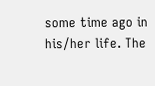some time ago in his/her life. The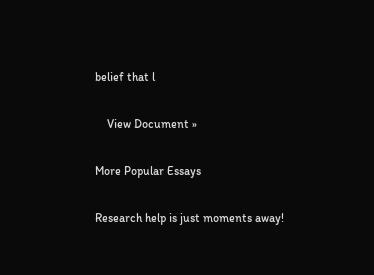belief that l

    View Document »

More Popular Essays

Research help is just moments away!